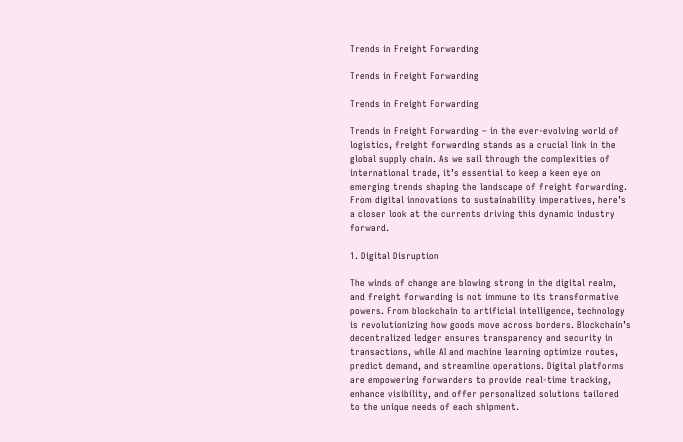Trends in Freight Forwarding

Trends in Freight Forwarding

Trends in Freight Forwarding

Trends in Freight Forwarding – in the ever-evolving world of logistics, freight forwarding stands as a crucial link in the global supply chain. As we sail through the complexities of international trade, it’s essential to keep a keen eye on emerging trends shaping the landscape of freight forwarding. From digital innovations to sustainability imperatives, here’s a closer look at the currents driving this dynamic industry forward.

1. Digital Disruption

The winds of change are blowing strong in the digital realm, and freight forwarding is not immune to its transformative powers. From blockchain to artificial intelligence, technology is revolutionizing how goods move across borders. Blockchain’s decentralized ledger ensures transparency and security in transactions, while AI and machine learning optimize routes, predict demand, and streamline operations. Digital platforms are empowering forwarders to provide real-time tracking, enhance visibility, and offer personalized solutions tailored to the unique needs of each shipment.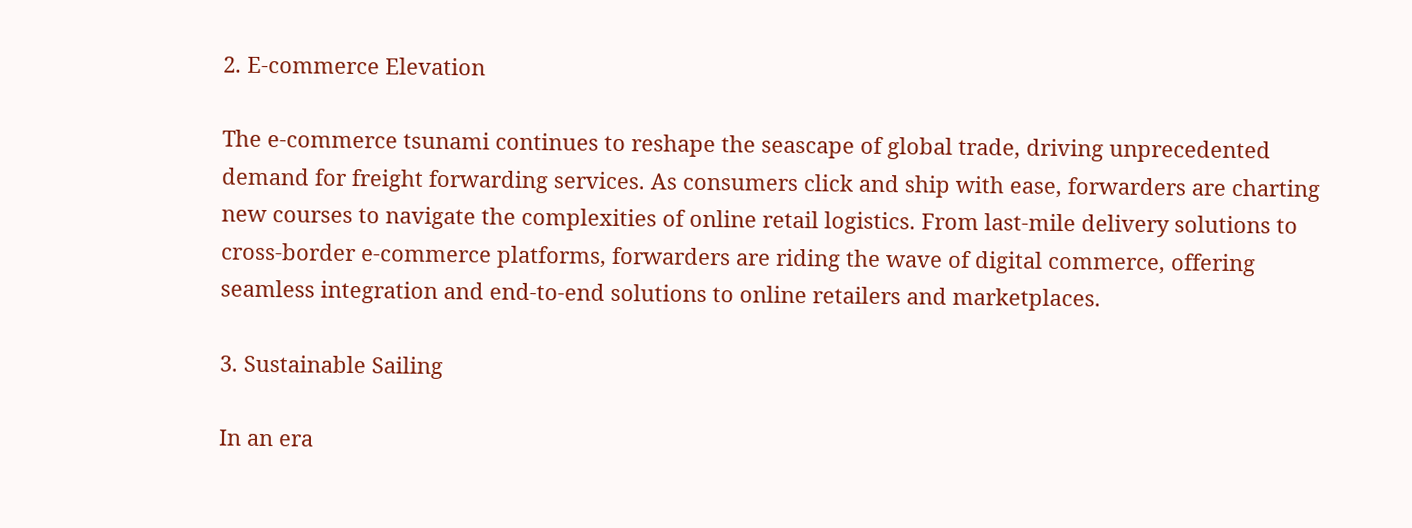2. E-commerce Elevation

The e-commerce tsunami continues to reshape the seascape of global trade, driving unprecedented demand for freight forwarding services. As consumers click and ship with ease, forwarders are charting new courses to navigate the complexities of online retail logistics. From last-mile delivery solutions to cross-border e-commerce platforms, forwarders are riding the wave of digital commerce, offering seamless integration and end-to-end solutions to online retailers and marketplaces.

3. Sustainable Sailing

In an era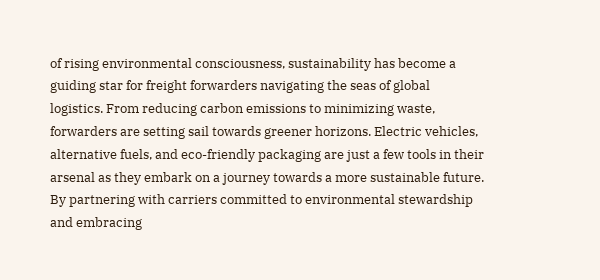of rising environmental consciousness, sustainability has become a guiding star for freight forwarders navigating the seas of global logistics. From reducing carbon emissions to minimizing waste, forwarders are setting sail towards greener horizons. Electric vehicles, alternative fuels, and eco-friendly packaging are just a few tools in their arsenal as they embark on a journey towards a more sustainable future. By partnering with carriers committed to environmental stewardship and embracing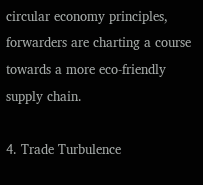circular economy principles, forwarders are charting a course towards a more eco-friendly supply chain.

4. Trade Turbulence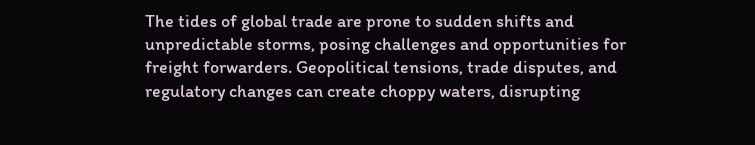The tides of global trade are prone to sudden shifts and unpredictable storms, posing challenges and opportunities for freight forwarders. Geopolitical tensions, trade disputes, and regulatory changes can create choppy waters, disrupting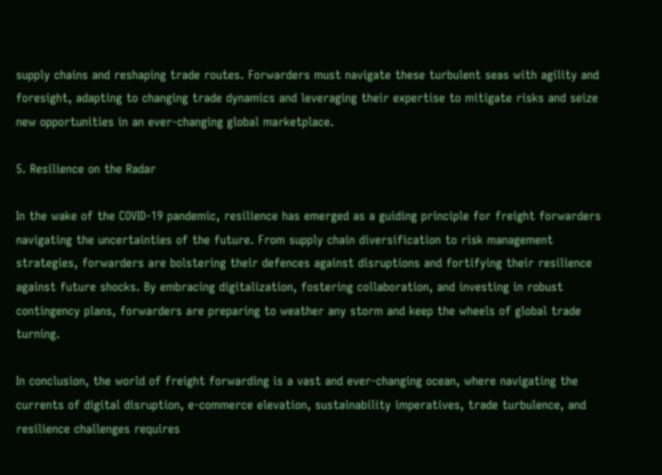supply chains and reshaping trade routes. Forwarders must navigate these turbulent seas with agility and foresight, adapting to changing trade dynamics and leveraging their expertise to mitigate risks and seize new opportunities in an ever-changing global marketplace.

5. Resilience on the Radar

In the wake of the COVID-19 pandemic, resilience has emerged as a guiding principle for freight forwarders navigating the uncertainties of the future. From supply chain diversification to risk management strategies, forwarders are bolstering their defences against disruptions and fortifying their resilience against future shocks. By embracing digitalization, fostering collaboration, and investing in robust contingency plans, forwarders are preparing to weather any storm and keep the wheels of global trade turning.

In conclusion, the world of freight forwarding is a vast and ever-changing ocean, where navigating the currents of digital disruption, e-commerce elevation, sustainability imperatives, trade turbulence, and resilience challenges requires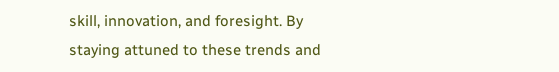skill, innovation, and foresight. By staying attuned to these trends and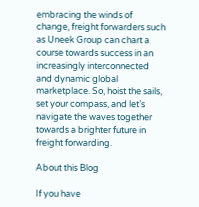embracing the winds of change, freight forwarders such as Uneek Group can chart a course towards success in an increasingly interconnected and dynamic global marketplace. So, hoist the sails, set your compass, and let’s navigate the waves together towards a brighter future in freight forwarding.

About this Blog

If you have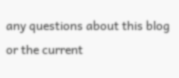any questions about this blog or the current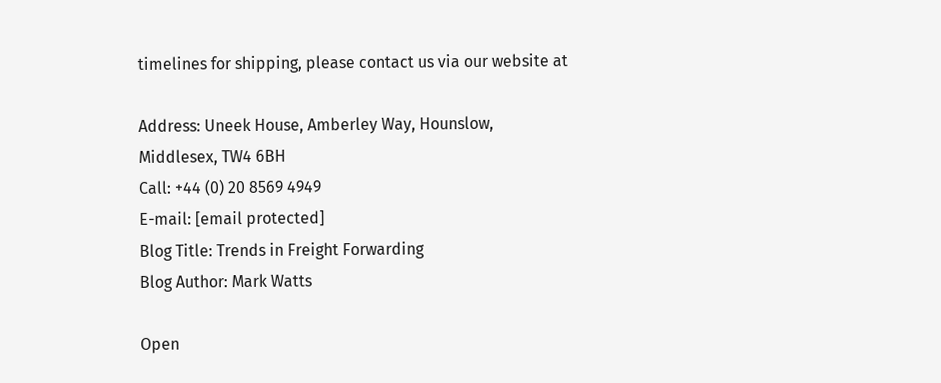timelines for shipping, please contact us via our website at

Address: Uneek House, Amberley Way, Hounslow, Middlesex, TW4 6BH
Call: +44 (0) 20 8569 4949
E-mail: [email protected]
Blog Title: Trends in Freight Forwarding
Blog Author: Mark Watts

Open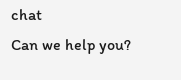chat
Can we help you?